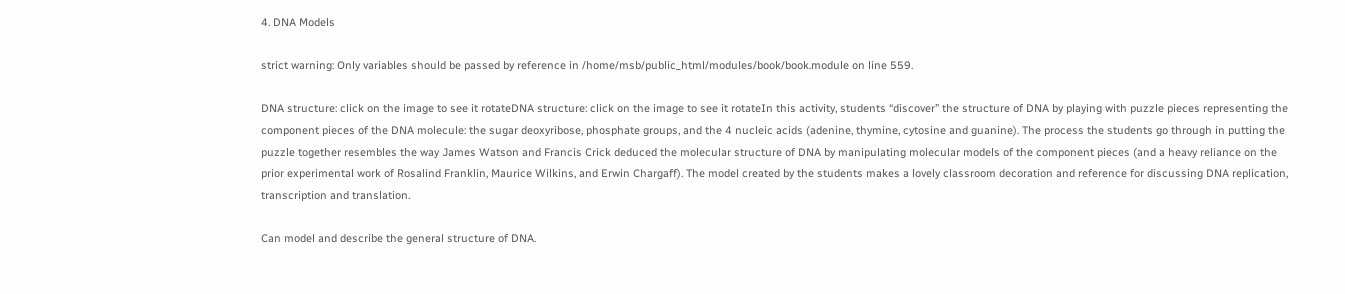4. DNA Models

strict warning: Only variables should be passed by reference in /home/msb/public_html/modules/book/book.module on line 559.

DNA structure: click on the image to see it rotateDNA structure: click on the image to see it rotateIn this activity, students “discover” the structure of DNA by playing with puzzle pieces representing the component pieces of the DNA molecule: the sugar deoxyribose, phosphate groups, and the 4 nucleic acids (adenine, thymine, cytosine and guanine). The process the students go through in putting the puzzle together resembles the way James Watson and Francis Crick deduced the molecular structure of DNA by manipulating molecular models of the component pieces (and a heavy reliance on the prior experimental work of Rosalind Franklin, Maurice Wilkins, and Erwin Chargaff). The model created by the students makes a lovely classroom decoration and reference for discussing DNA replication, transcription and translation.

Can model and describe the general structure of DNA.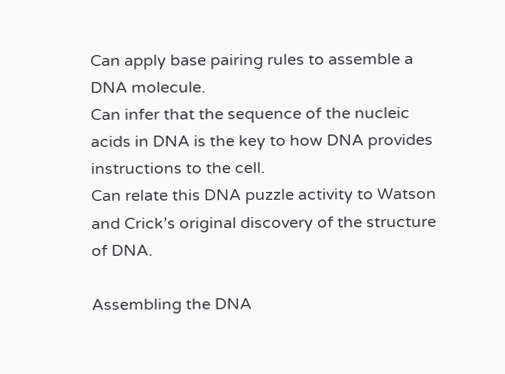Can apply base pairing rules to assemble a DNA molecule.
Can infer that the sequence of the nucleic acids in DNA is the key to how DNA provides instructions to the cell.
Can relate this DNA puzzle activity to Watson and Crick’s original discovery of the structure of DNA.

Assembling the DNA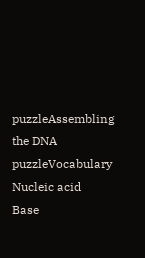puzzleAssembling the DNA puzzleVocabulary
Nucleic acid
Base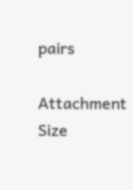pairs

Attachment Size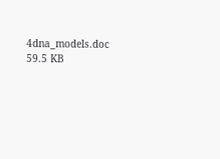4dna_models.doc 59.5 KB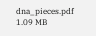dna_pieces.pdf 1.09 MB